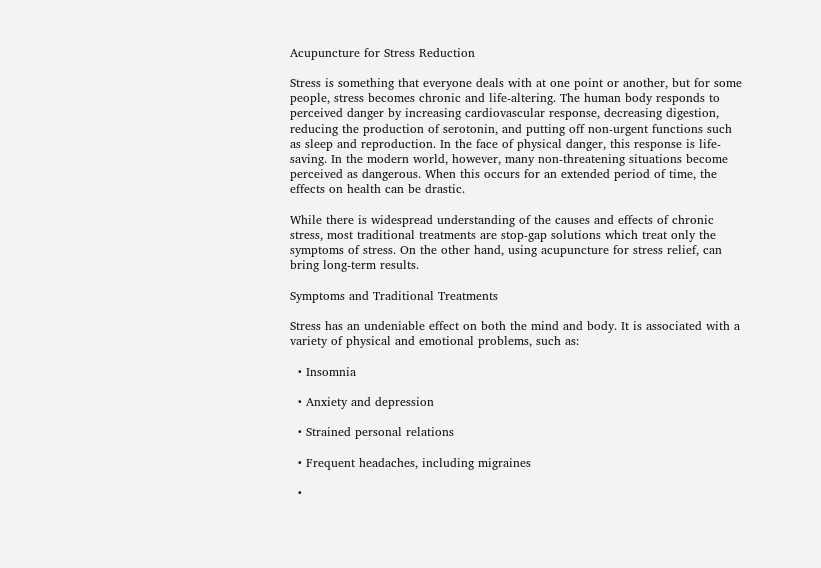Acupuncture for Stress Reduction

Stress is something that everyone deals with at one point or another, but for some people, stress becomes chronic and life-altering. The human body responds to perceived danger by increasing cardiovascular response, decreasing digestion, reducing the production of serotonin, and putting off non-urgent functions such as sleep and reproduction. In the face of physical danger, this response is life-saving. In the modern world, however, many non-threatening situations become perceived as dangerous. When this occurs for an extended period of time, the effects on health can be drastic.

While there is widespread understanding of the causes and effects of chronic stress, most traditional treatments are stop-gap solutions which treat only the symptoms of stress. On the other hand, using acupuncture for stress relief, can bring long-term results.

Symptoms and Traditional Treatments

Stress has an undeniable effect on both the mind and body. It is associated with a variety of physical and emotional problems, such as:

  • Insomnia

  • Anxiety and depression

  • Strained personal relations

  • Frequent headaches, including migraines

  •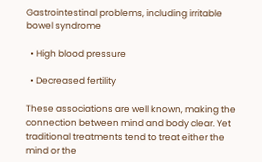Gastrointestinal problems, including irritable bowel syndrome

  • High blood pressure

  • Decreased fertility

These associations are well known, making the connection between mind and body clear. Yet traditional treatments tend to treat either the mind or the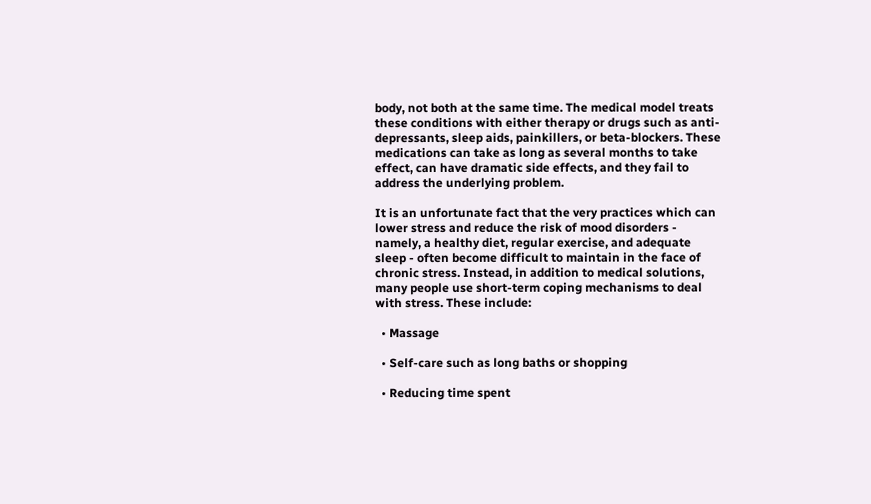body, not both at the same time. The medical model treats these conditions with either therapy or drugs such as anti-depressants, sleep aids, painkillers, or beta-blockers. These medications can take as long as several months to take effect, can have dramatic side effects, and they fail to address the underlying problem.

It is an unfortunate fact that the very practices which can lower stress and reduce the risk of mood disorders - namely, a healthy diet, regular exercise, and adequate sleep - often become difficult to maintain in the face of chronic stress. Instead, in addition to medical solutions, many people use short-term coping mechanisms to deal with stress. These include:

  • Massage

  • Self-care such as long baths or shopping

  • Reducing time spent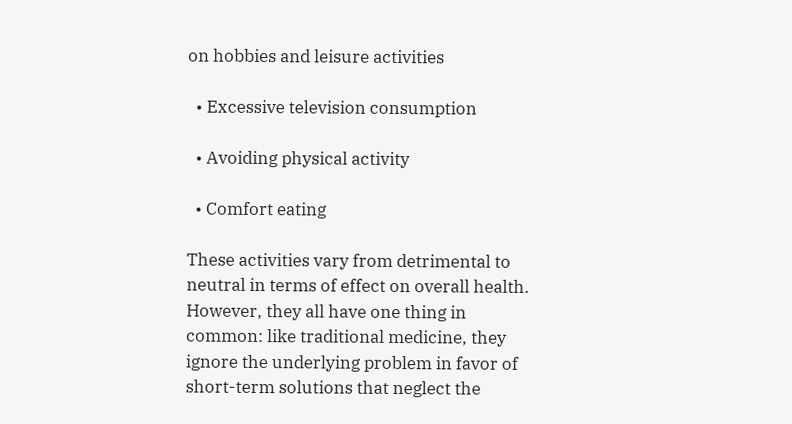on hobbies and leisure activities

  • Excessive television consumption

  • Avoiding physical activity

  • Comfort eating

These activities vary from detrimental to neutral in terms of effect on overall health. However, they all have one thing in common: like traditional medicine, they ignore the underlying problem in favor of short-term solutions that neglect the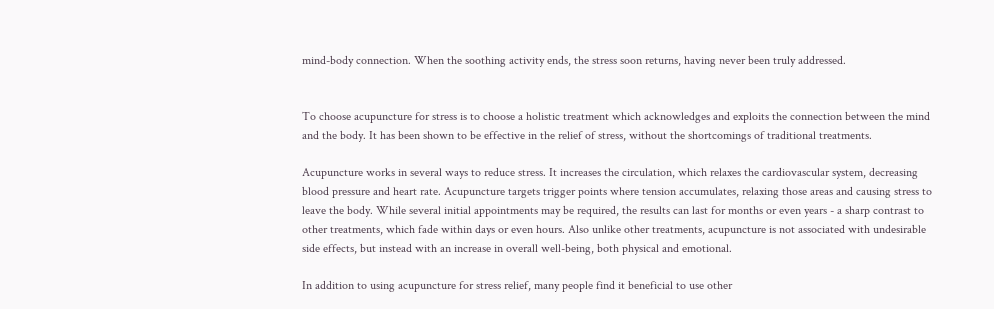mind-body connection. When the soothing activity ends, the stress soon returns, having never been truly addressed.


To choose acupuncture for stress is to choose a holistic treatment which acknowledges and exploits the connection between the mind and the body. It has been shown to be effective in the relief of stress, without the shortcomings of traditional treatments.

Acupuncture works in several ways to reduce stress. It increases the circulation, which relaxes the cardiovascular system, decreasing blood pressure and heart rate. Acupuncture targets trigger points where tension accumulates, relaxing those areas and causing stress to leave the body. While several initial appointments may be required, the results can last for months or even years - a sharp contrast to other treatments, which fade within days or even hours. Also unlike other treatments, acupuncture is not associated with undesirable side effects, but instead with an increase in overall well-being, both physical and emotional.

In addition to using acupuncture for stress relief, many people find it beneficial to use other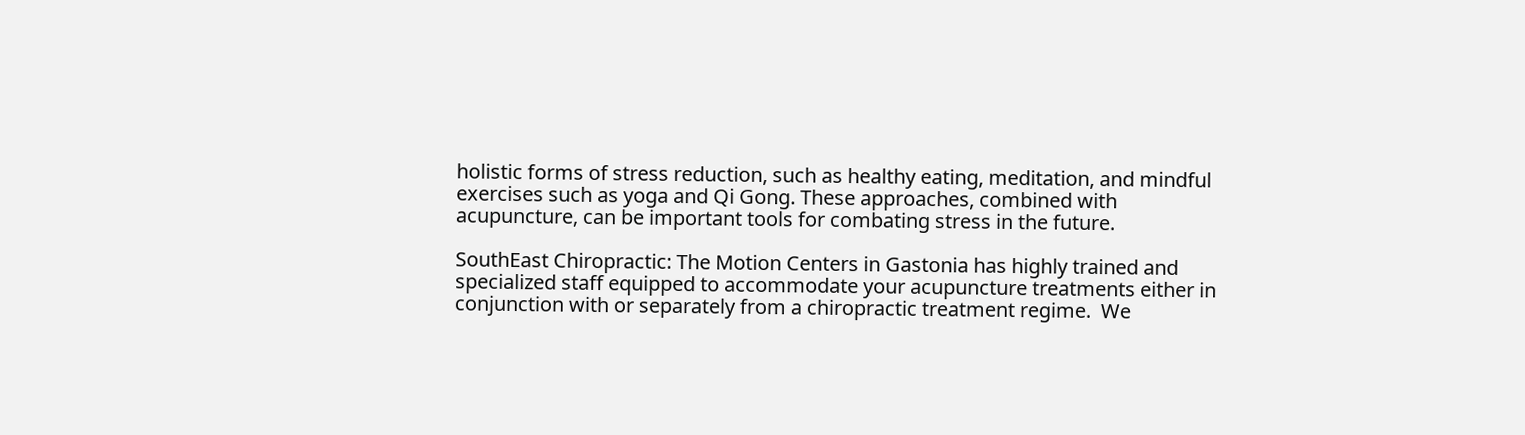holistic forms of stress reduction, such as healthy eating, meditation, and mindful exercises such as yoga and Qi Gong. These approaches, combined with acupuncture, can be important tools for combating stress in the future.

SouthEast Chiropractic: The Motion Centers in Gastonia has highly trained and specialized staff equipped to accommodate your acupuncture treatments either in conjunction with or separately from a chiropractic treatment regime.  We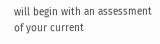will begin with an assessment of your current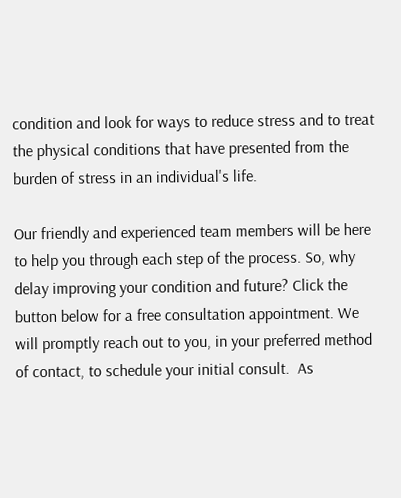condition and look for ways to reduce stress and to treat the physical conditions that have presented from the burden of stress in an individual's life.

Our friendly and experienced team members will be here to help you through each step of the process. So, why delay improving your condition and future? Click the button below for a free consultation appointment. We will promptly reach out to you, in your preferred method of contact, to schedule your initial consult.  As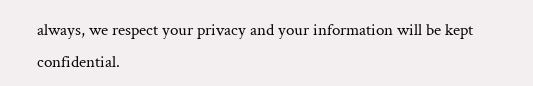always, we respect your privacy and your information will be kept confidential.